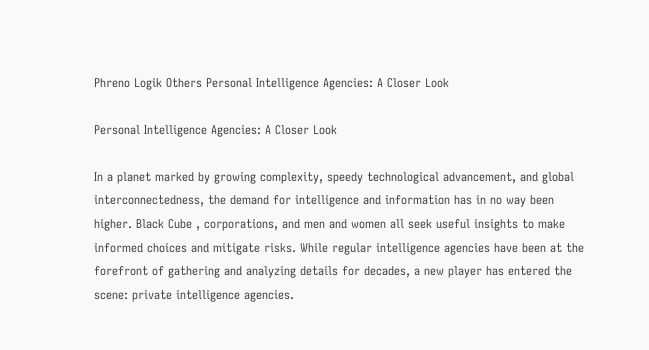Phreno Logik Others Personal Intelligence Agencies: A Closer Look

Personal Intelligence Agencies: A Closer Look

In a planet marked by growing complexity, speedy technological advancement, and global interconnectedness, the demand for intelligence and information has in no way been higher. Black Cube , corporations, and men and women all seek useful insights to make informed choices and mitigate risks. While regular intelligence agencies have been at the forefront of gathering and analyzing details for decades, a new player has entered the scene: private intelligence agencies.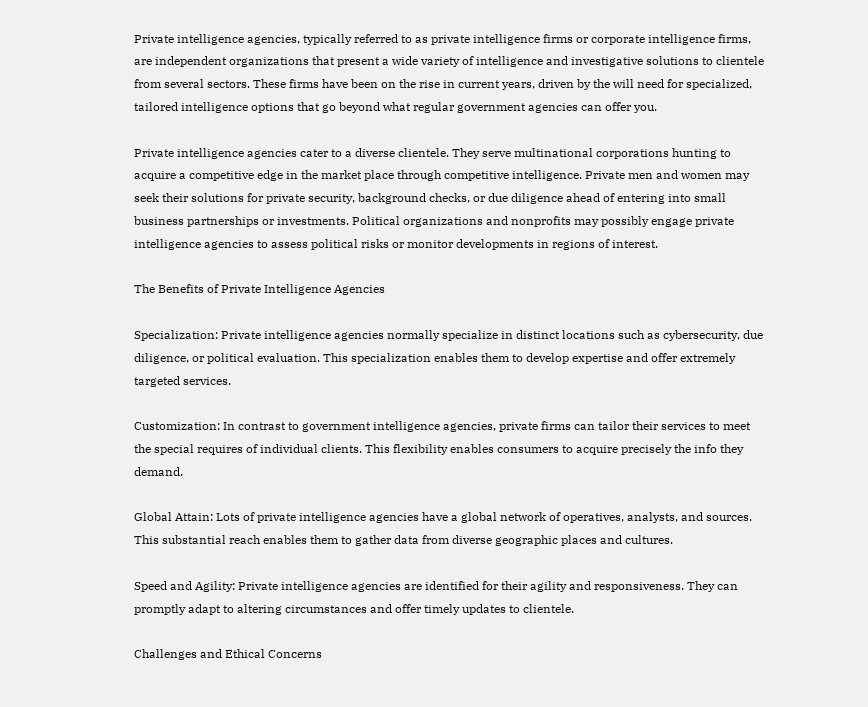Private intelligence agencies, typically referred to as private intelligence firms or corporate intelligence firms, are independent organizations that present a wide variety of intelligence and investigative solutions to clientele from several sectors. These firms have been on the rise in current years, driven by the will need for specialized, tailored intelligence options that go beyond what regular government agencies can offer you.

Private intelligence agencies cater to a diverse clientele. They serve multinational corporations hunting to acquire a competitive edge in the market place through competitive intelligence. Private men and women may seek their solutions for private security, background checks, or due diligence ahead of entering into small business partnerships or investments. Political organizations and nonprofits may possibly engage private intelligence agencies to assess political risks or monitor developments in regions of interest.

The Benefits of Private Intelligence Agencies

Specialization: Private intelligence agencies normally specialize in distinct locations such as cybersecurity, due diligence, or political evaluation. This specialization enables them to develop expertise and offer extremely targeted services.

Customization: In contrast to government intelligence agencies, private firms can tailor their services to meet the special requires of individual clients. This flexibility enables consumers to acquire precisely the info they demand.

Global Attain: Lots of private intelligence agencies have a global network of operatives, analysts, and sources. This substantial reach enables them to gather data from diverse geographic places and cultures.

Speed and Agility: Private intelligence agencies are identified for their agility and responsiveness. They can promptly adapt to altering circumstances and offer timely updates to clientele.

Challenges and Ethical Concerns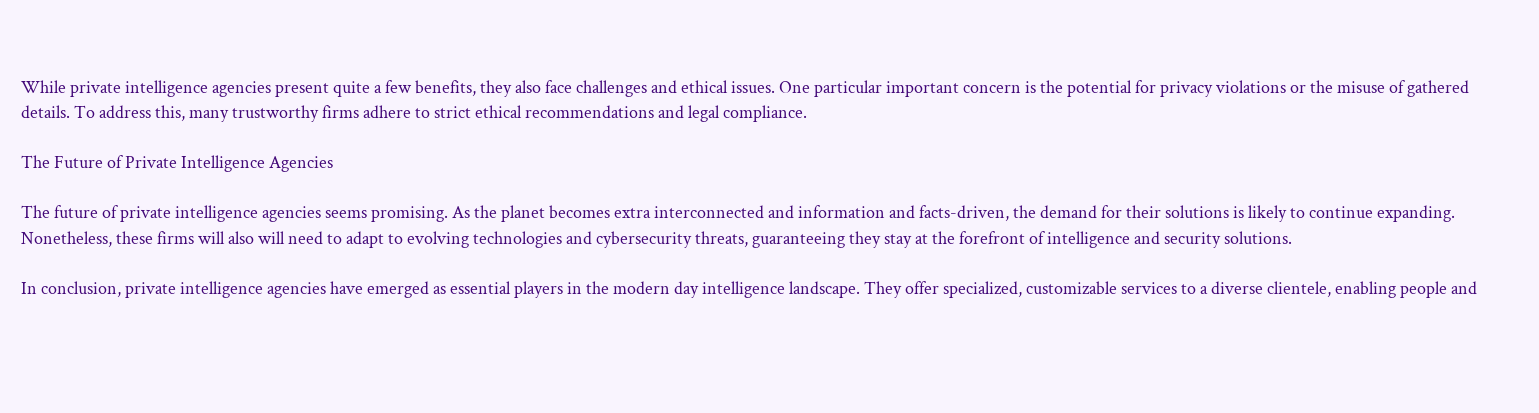While private intelligence agencies present quite a few benefits, they also face challenges and ethical issues. One particular important concern is the potential for privacy violations or the misuse of gathered details. To address this, many trustworthy firms adhere to strict ethical recommendations and legal compliance.

The Future of Private Intelligence Agencies

The future of private intelligence agencies seems promising. As the planet becomes extra interconnected and information and facts-driven, the demand for their solutions is likely to continue expanding. Nonetheless, these firms will also will need to adapt to evolving technologies and cybersecurity threats, guaranteeing they stay at the forefront of intelligence and security solutions.

In conclusion, private intelligence agencies have emerged as essential players in the modern day intelligence landscape. They offer specialized, customizable services to a diverse clientele, enabling people and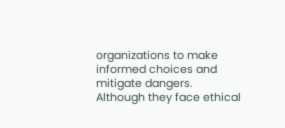organizations to make informed choices and mitigate dangers. Although they face ethical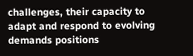challenges, their capacity to adapt and respond to evolving demands positions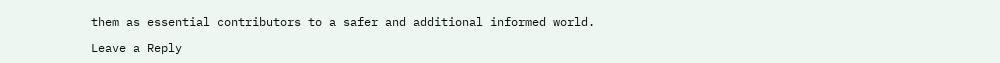them as essential contributors to a safer and additional informed world.

Leave a Reply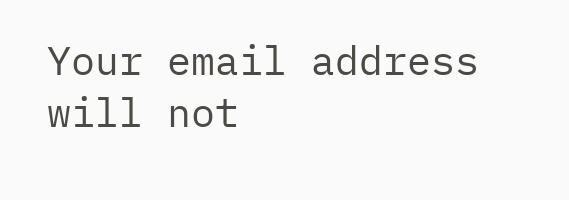Your email address will not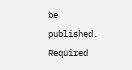be published. Required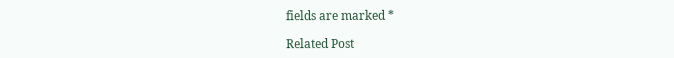fields are marked *

Related Post